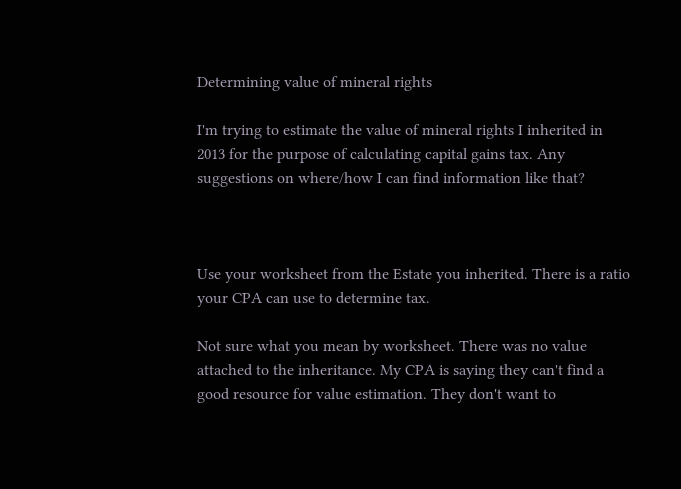Determining value of mineral rights

I'm trying to estimate the value of mineral rights I inherited in 2013 for the purpose of calculating capital gains tax. Any suggestions on where/how I can find information like that?



Use your worksheet from the Estate you inherited. There is a ratio your CPA can use to determine tax.

Not sure what you mean by worksheet. There was no value attached to the inheritance. My CPA is saying they can't find a good resource for value estimation. They don't want to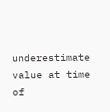underestimate value at time of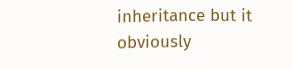inheritance but it obviously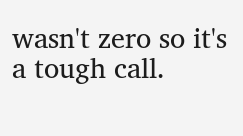wasn't zero so it's a tough call.